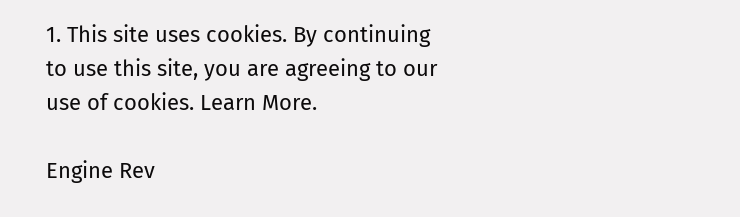1. This site uses cookies. By continuing to use this site, you are agreeing to our use of cookies. Learn More.

Engine Rev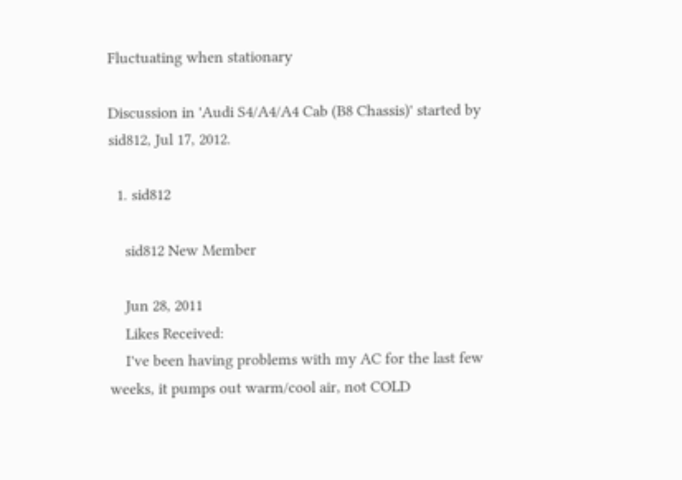Fluctuating when stationary

Discussion in 'Audi S4/A4/A4 Cab (B8 Chassis)' started by sid812, Jul 17, 2012.

  1. sid812

    sid812 New Member

    Jun 28, 2011
    Likes Received:
    I've been having problems with my AC for the last few weeks, it pumps out warm/cool air, not COLD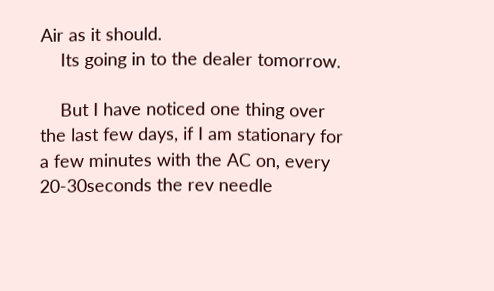Air as it should.
    Its going in to the dealer tomorrow.

    But I have noticed one thing over the last few days, if I am stationary for a few minutes with the AC on, every 20-30seconds the rev needle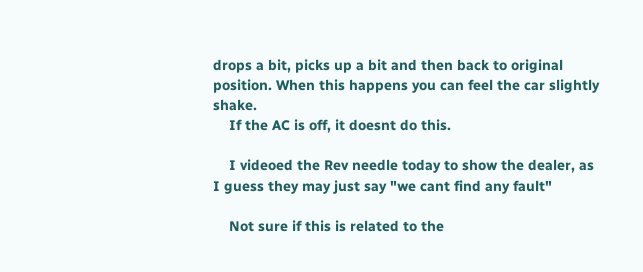drops a bit, picks up a bit and then back to original position. When this happens you can feel the car slightly shake.
    If the AC is off, it doesnt do this.

    I videoed the Rev needle today to show the dealer, as I guess they may just say "we cant find any fault"

    Not sure if this is related to the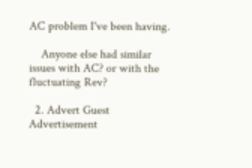AC problem I've been having.

    Anyone else had similar issues with AC? or with the fluctuating Rev?

  2. Advert Guest Advertisement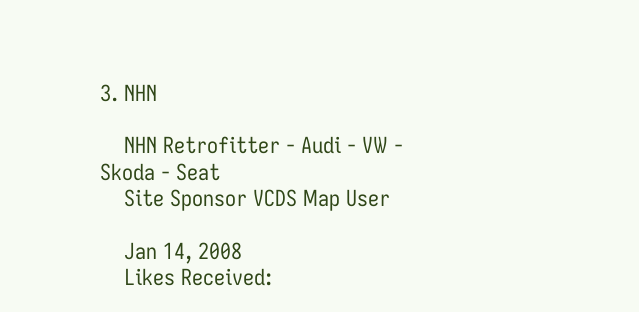3. NHN

    NHN Retrofitter - Audi - VW - Skoda - Seat
    Site Sponsor VCDS Map User

    Jan 14, 2008
    Likes Received: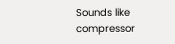Sounds like compressor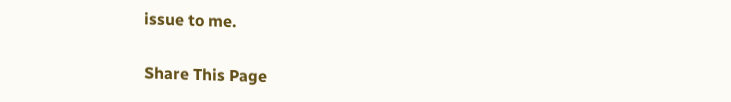issue to me.

Share This Page